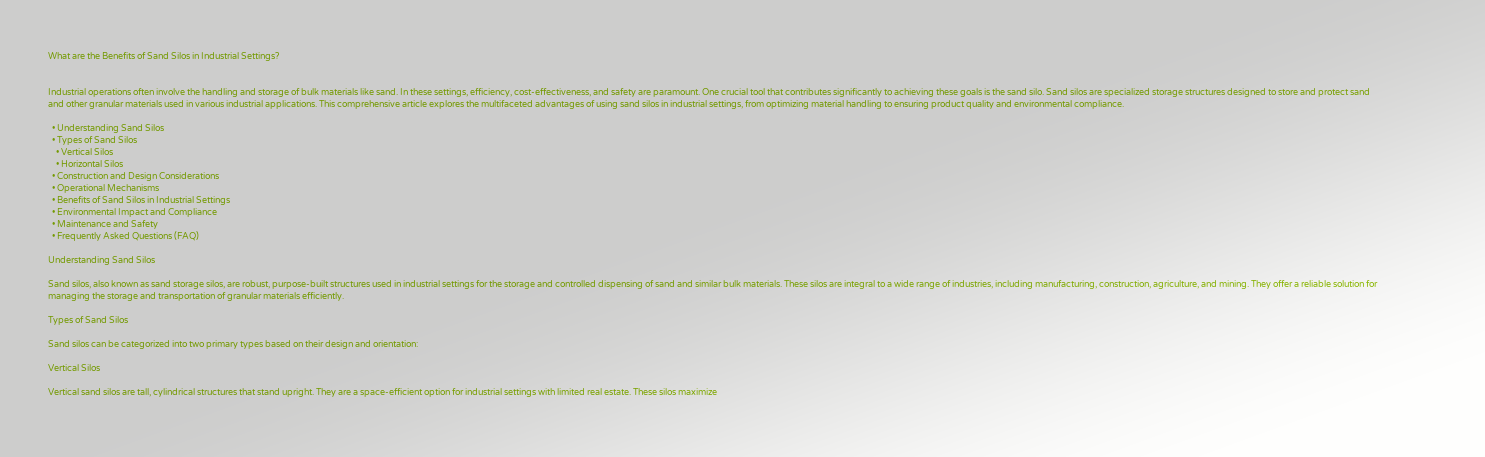What are the Benefits of Sand Silos in Industrial Settings?


Industrial operations often involve the handling and storage of bulk materials like sand. In these settings, efficiency, cost-effectiveness, and safety are paramount. One crucial tool that contributes significantly to achieving these goals is the sand silo. Sand silos are specialized storage structures designed to store and protect sand and other granular materials used in various industrial applications. This comprehensive article explores the multifaceted advantages of using sand silos in industrial settings, from optimizing material handling to ensuring product quality and environmental compliance.

  • Understanding Sand Silos
  • Types of Sand Silos
    • Vertical Silos
    • Horizontal Silos
  • Construction and Design Considerations
  • Operational Mechanisms
  • Benefits of Sand Silos in Industrial Settings
  • Environmental Impact and Compliance
  • Maintenance and Safety
  • Frequently Asked Questions (FAQ)

Understanding Sand Silos

Sand silos, also known as sand storage silos, are robust, purpose-built structures used in industrial settings for the storage and controlled dispensing of sand and similar bulk materials. These silos are integral to a wide range of industries, including manufacturing, construction, agriculture, and mining. They offer a reliable solution for managing the storage and transportation of granular materials efficiently.

Types of Sand Silos

Sand silos can be categorized into two primary types based on their design and orientation:

Vertical Silos

Vertical sand silos are tall, cylindrical structures that stand upright. They are a space-efficient option for industrial settings with limited real estate. These silos maximize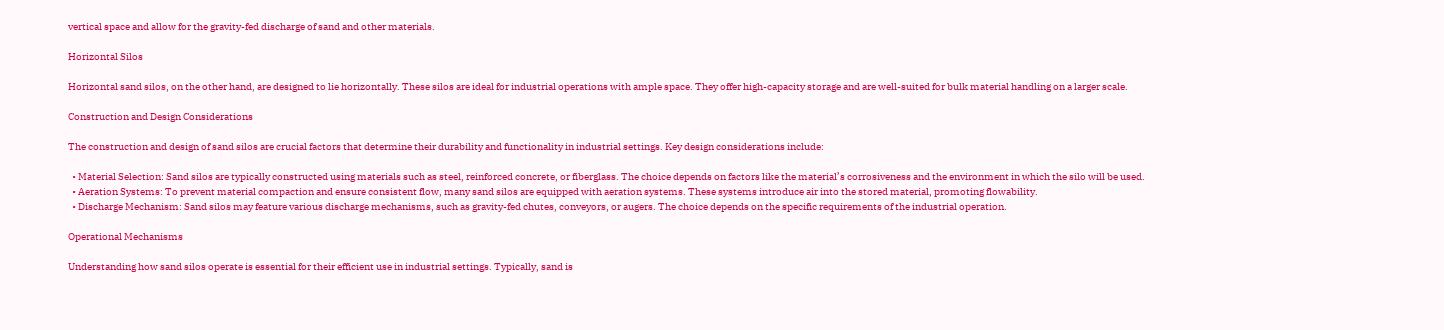vertical space and allow for the gravity-fed discharge of sand and other materials.

Horizontal Silos

Horizontal sand silos, on the other hand, are designed to lie horizontally. These silos are ideal for industrial operations with ample space. They offer high-capacity storage and are well-suited for bulk material handling on a larger scale.

Construction and Design Considerations

The construction and design of sand silos are crucial factors that determine their durability and functionality in industrial settings. Key design considerations include:

  • Material Selection: Sand silos are typically constructed using materials such as steel, reinforced concrete, or fiberglass. The choice depends on factors like the material’s corrosiveness and the environment in which the silo will be used.
  • Aeration Systems: To prevent material compaction and ensure consistent flow, many sand silos are equipped with aeration systems. These systems introduce air into the stored material, promoting flowability.
  • Discharge Mechanism: Sand silos may feature various discharge mechanisms, such as gravity-fed chutes, conveyors, or augers. The choice depends on the specific requirements of the industrial operation.

Operational Mechanisms

Understanding how sand silos operate is essential for their efficient use in industrial settings. Typically, sand is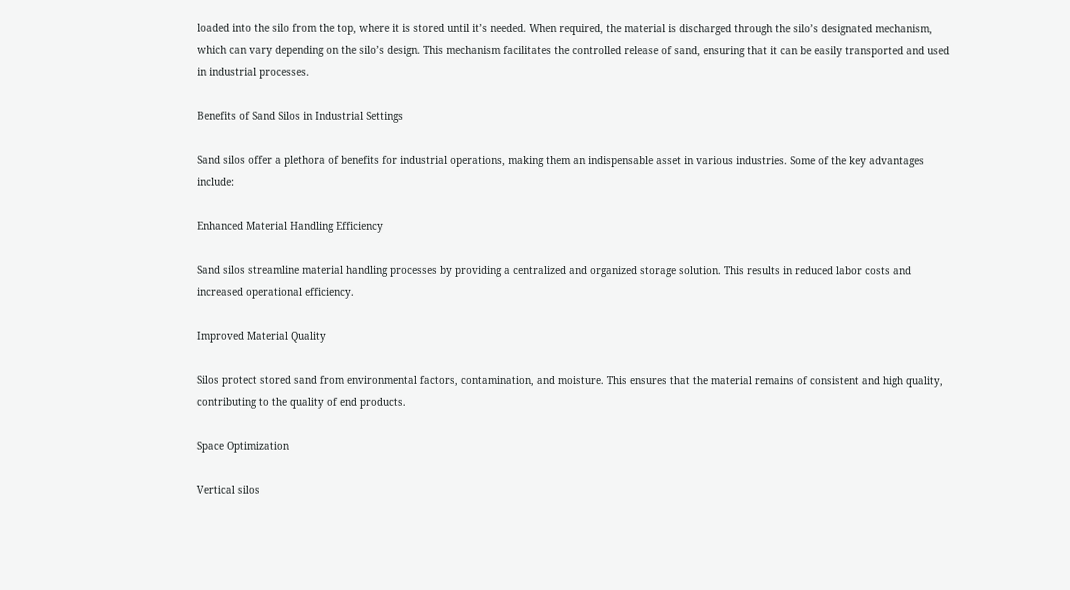loaded into the silo from the top, where it is stored until it’s needed. When required, the material is discharged through the silo’s designated mechanism, which can vary depending on the silo’s design. This mechanism facilitates the controlled release of sand, ensuring that it can be easily transported and used in industrial processes.

Benefits of Sand Silos in Industrial Settings

Sand silos offer a plethora of benefits for industrial operations, making them an indispensable asset in various industries. Some of the key advantages include:

Enhanced Material Handling Efficiency

Sand silos streamline material handling processes by providing a centralized and organized storage solution. This results in reduced labor costs and increased operational efficiency.

Improved Material Quality

Silos protect stored sand from environmental factors, contamination, and moisture. This ensures that the material remains of consistent and high quality, contributing to the quality of end products.

Space Optimization

Vertical silos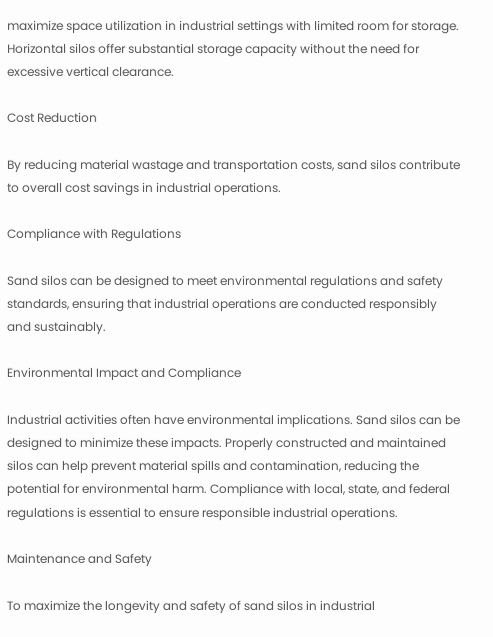maximize space utilization in industrial settings with limited room for storage. Horizontal silos offer substantial storage capacity without the need for excessive vertical clearance.

Cost Reduction

By reducing material wastage and transportation costs, sand silos contribute to overall cost savings in industrial operations.

Compliance with Regulations

Sand silos can be designed to meet environmental regulations and safety standards, ensuring that industrial operations are conducted responsibly and sustainably.

Environmental Impact and Compliance

Industrial activities often have environmental implications. Sand silos can be designed to minimize these impacts. Properly constructed and maintained silos can help prevent material spills and contamination, reducing the potential for environmental harm. Compliance with local, state, and federal regulations is essential to ensure responsible industrial operations.

Maintenance and Safety

To maximize the longevity and safety of sand silos in industrial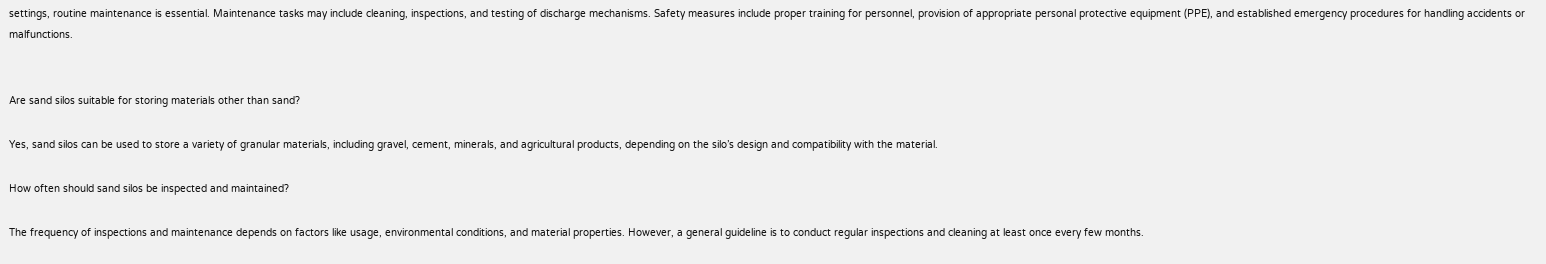settings, routine maintenance is essential. Maintenance tasks may include cleaning, inspections, and testing of discharge mechanisms. Safety measures include proper training for personnel, provision of appropriate personal protective equipment (PPE), and established emergency procedures for handling accidents or malfunctions.


Are sand silos suitable for storing materials other than sand?

Yes, sand silos can be used to store a variety of granular materials, including gravel, cement, minerals, and agricultural products, depending on the silo’s design and compatibility with the material.

How often should sand silos be inspected and maintained?

The frequency of inspections and maintenance depends on factors like usage, environmental conditions, and material properties. However, a general guideline is to conduct regular inspections and cleaning at least once every few months.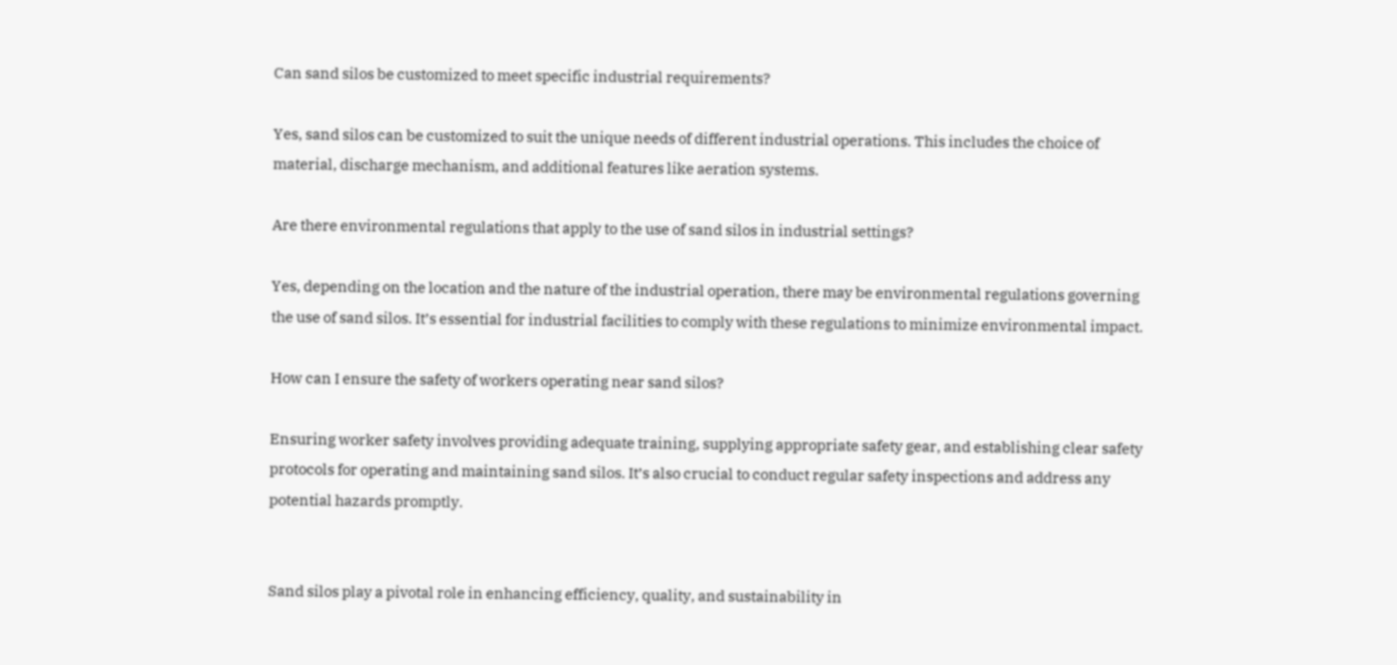Can sand silos be customized to meet specific industrial requirements?

Yes, sand silos can be customized to suit the unique needs of different industrial operations. This includes the choice of material, discharge mechanism, and additional features like aeration systems.

Are there environmental regulations that apply to the use of sand silos in industrial settings?

Yes, depending on the location and the nature of the industrial operation, there may be environmental regulations governing the use of sand silos. It’s essential for industrial facilities to comply with these regulations to minimize environmental impact.

How can I ensure the safety of workers operating near sand silos?

Ensuring worker safety involves providing adequate training, supplying appropriate safety gear, and establishing clear safety protocols for operating and maintaining sand silos. It’s also crucial to conduct regular safety inspections and address any potential hazards promptly.


Sand silos play a pivotal role in enhancing efficiency, quality, and sustainability in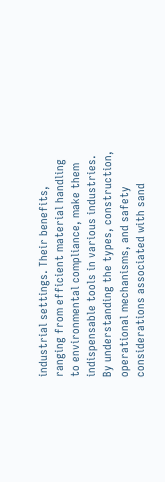industrial settings. Their benefits, ranging from efficient material handling to environmental compliance, make them indispensable tools in various industries. By understanding the types, construction, operational mechanisms, and safety considerations associated with sand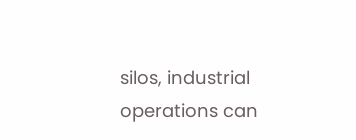silos, industrial operations can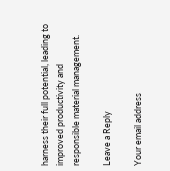harness their full potential, leading to improved productivity and responsible material management.

Leave a Reply

Your email address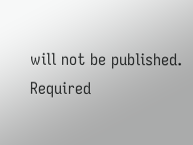will not be published. Required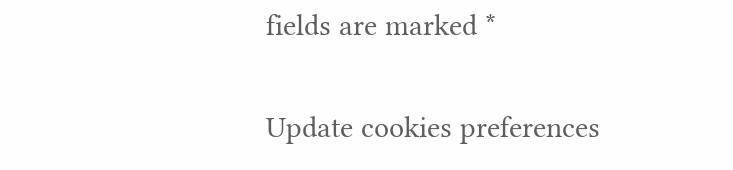fields are marked *

Update cookies preferences